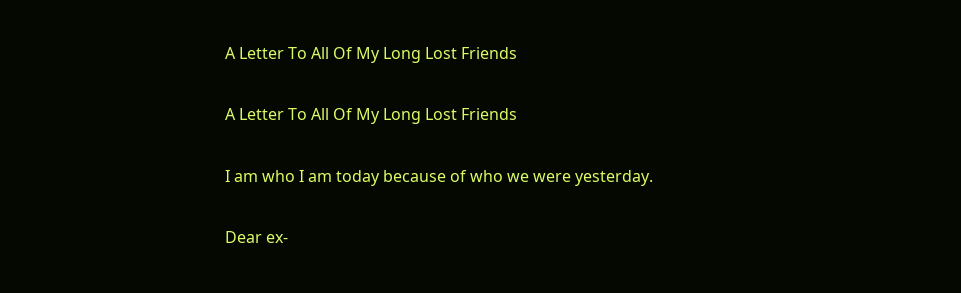A Letter To All Of My Long Lost Friends

A Letter To All Of My Long Lost Friends

I am who I am today because of who we were yesterday.

Dear ex-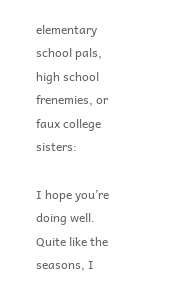elementary school pals, high school frenemies, or faux college sisters:

I hope you’re doing well. Quite like the seasons, I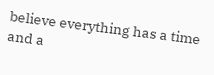believe everything has a time and a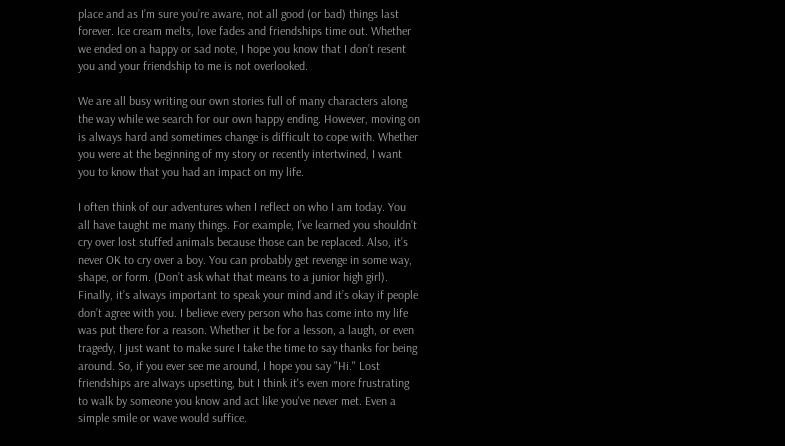place and as I’m sure you’re aware, not all good (or bad) things last forever. Ice cream melts, love fades and friendships time out. Whether we ended on a happy or sad note, I hope you know that I don’t resent you and your friendship to me is not overlooked.

We are all busy writing our own stories full of many characters along the way while we search for our own happy ending. However, moving on is always hard and sometimes change is difficult to cope with. Whether you were at the beginning of my story or recently intertwined, I want you to know that you had an impact on my life.

I often think of our adventures when I reflect on who I am today. You all have taught me many things. For example, I’ve learned you shouldn’t cry over lost stuffed animals because those can be replaced. Also, it’s never OK to cry over a boy. You can probably get revenge in some way, shape, or form. (Don’t ask what that means to a junior high girl). Finally, it’s always important to speak your mind and it’s okay if people don’t agree with you. I believe every person who has come into my life was put there for a reason. Whether it be for a lesson, a laugh, or even tragedy, I just want to make sure I take the time to say thanks for being around. So, if you ever see me around, I hope you say "Hi." Lost friendships are always upsetting, but I think it's even more frustrating to walk by someone you know and act like you've never met. Even a simple smile or wave would suffice.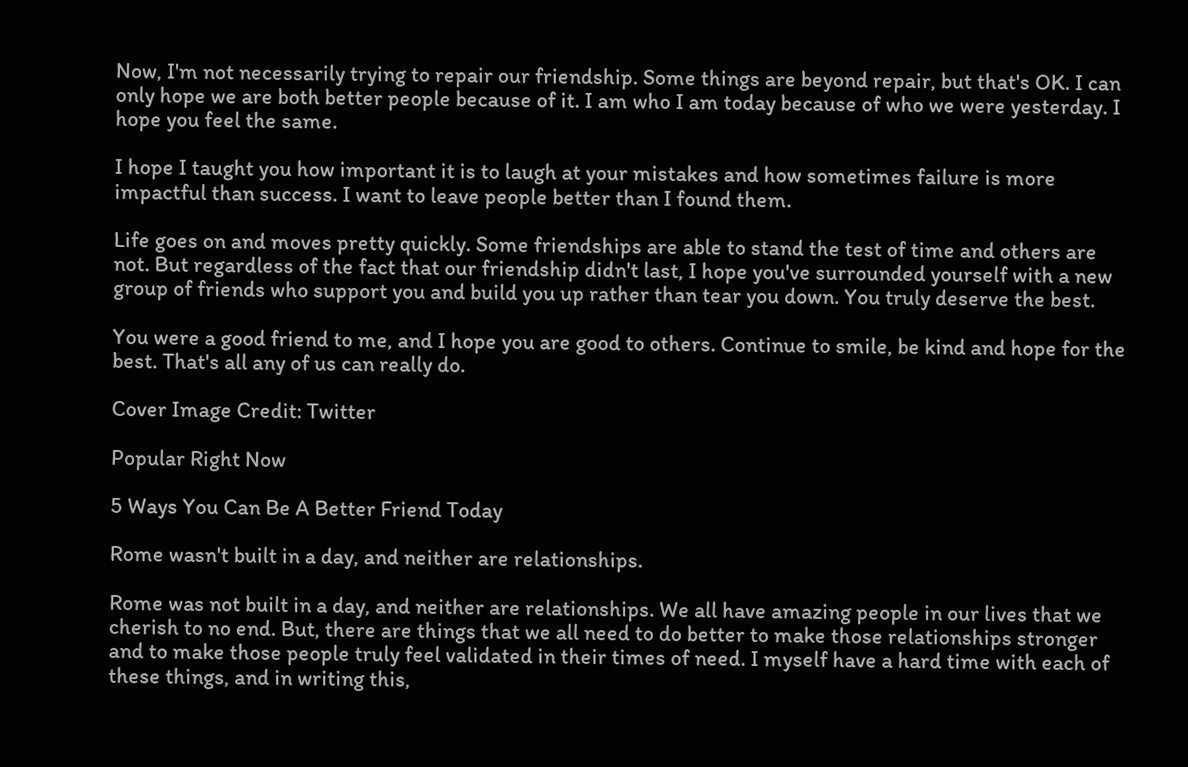Now, I'm not necessarily trying to repair our friendship. Some things are beyond repair, but that's OK. I can only hope we are both better people because of it. I am who I am today because of who we were yesterday. I hope you feel the same.

I hope I taught you how important it is to laugh at your mistakes and how sometimes failure is more impactful than success. I want to leave people better than I found them.

Life goes on and moves pretty quickly. Some friendships are able to stand the test of time and others are not. But regardless of the fact that our friendship didn't last, I hope you've surrounded yourself with a new group of friends who support you and build you up rather than tear you down. You truly deserve the best.

You were a good friend to me, and I hope you are good to others. Continue to smile, be kind and hope for the best. That's all any of us can really do.

Cover Image Credit: Twitter

Popular Right Now

5 Ways You Can Be A Better Friend Today

Rome wasn't built in a day, and neither are relationships.

Rome was not built in a day, and neither are relationships. We all have amazing people in our lives that we cherish to no end. But, there are things that we all need to do better to make those relationships stronger and to make those people truly feel validated in their times of need. I myself have a hard time with each of these things, and in writing this,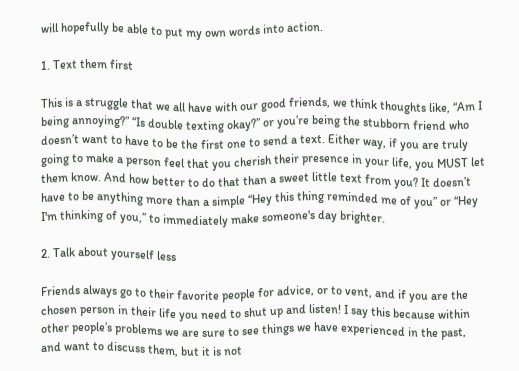will hopefully be able to put my own words into action.

1. Text them first

This is a struggle that we all have with our good friends, we think thoughts like, “Am I being annoying?” “Is double texting okay?” or you’re being the stubborn friend who doesn’t want to have to be the first one to send a text. Either way, if you are truly going to make a person feel that you cherish their presence in your life, you MUST let them know. And how better to do that than a sweet little text from you? It doesn’t have to be anything more than a simple “Hey this thing reminded me of you” or “Hey I'm thinking of you,” to immediately make someone's day brighter.

2. Talk about yourself less

Friends always go to their favorite people for advice, or to vent, and if you are the chosen person in their life you need to shut up and listen! I say this because within other people’s problems we are sure to see things we have experienced in the past, and want to discuss them, but it is not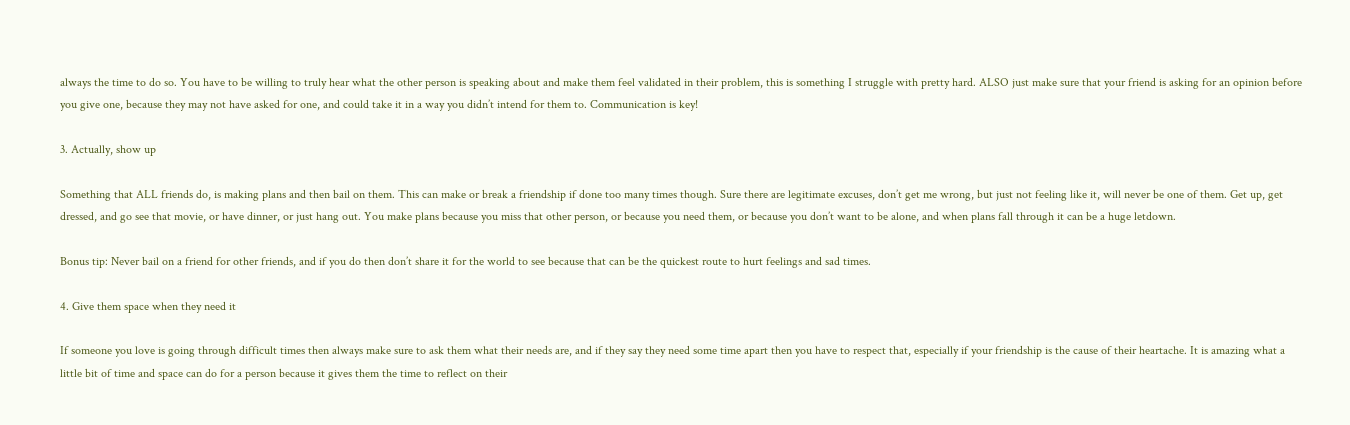always the time to do so. You have to be willing to truly hear what the other person is speaking about and make them feel validated in their problem, this is something I struggle with pretty hard. ALSO just make sure that your friend is asking for an opinion before you give one, because they may not have asked for one, and could take it in a way you didn’t intend for them to. Communication is key!

3. Actually, show up

Something that ALL friends do, is making plans and then bail on them. This can make or break a friendship if done too many times though. Sure there are legitimate excuses, don’t get me wrong, but just not feeling like it, will never be one of them. Get up, get dressed, and go see that movie, or have dinner, or just hang out. You make plans because you miss that other person, or because you need them, or because you don’t want to be alone, and when plans fall through it can be a huge letdown.

Bonus tip: Never bail on a friend for other friends, and if you do then don’t share it for the world to see because that can be the quickest route to hurt feelings and sad times.

4. Give them space when they need it

If someone you love is going through difficult times then always make sure to ask them what their needs are, and if they say they need some time apart then you have to respect that, especially if your friendship is the cause of their heartache. It is amazing what a little bit of time and space can do for a person because it gives them the time to reflect on their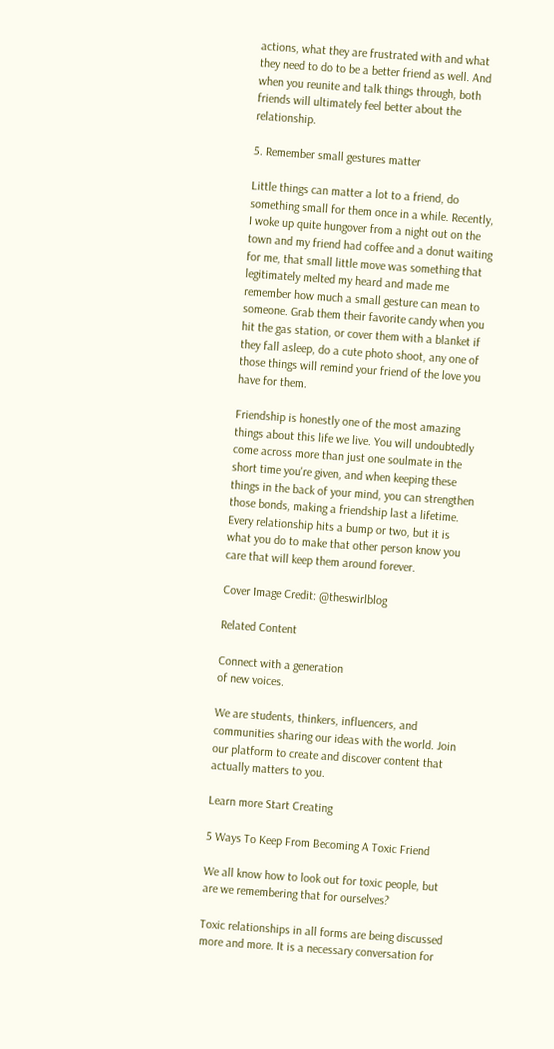actions, what they are frustrated with and what they need to do to be a better friend as well. And when you reunite and talk things through, both friends will ultimately feel better about the relationship.

5. Remember small gestures matter

Little things can matter a lot to a friend, do something small for them once in a while. Recently, I woke up quite hungover from a night out on the town and my friend had coffee and a donut waiting for me, that small little move was something that legitimately melted my heard and made me remember how much a small gesture can mean to someone. Grab them their favorite candy when you hit the gas station, or cover them with a blanket if they fall asleep, do a cute photo shoot, any one of those things will remind your friend of the love you have for them.

Friendship is honestly one of the most amazing things about this life we live. You will undoubtedly come across more than just one soulmate in the short time you're given, and when keeping these things in the back of your mind, you can strengthen those bonds, making a friendship last a lifetime. Every relationship hits a bump or two, but it is what you do to make that other person know you care that will keep them around forever.

Cover Image Credit: @theswirlblog

Related Content

Connect with a generation
of new voices.

We are students, thinkers, influencers, and communities sharing our ideas with the world. Join our platform to create and discover content that actually matters to you.

Learn more Start Creating

5 Ways To Keep From Becoming A Toxic Friend

We all know how to look out for toxic people, but are we remembering that for ourselves?

Toxic relationships in all forms are being discussed more and more. It is a necessary conversation for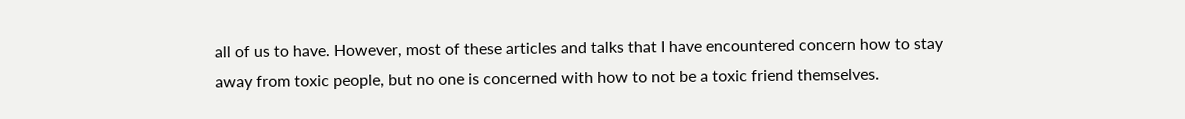all of us to have. However, most of these articles and talks that I have encountered concern how to stay away from toxic people, but no one is concerned with how to not be a toxic friend themselves.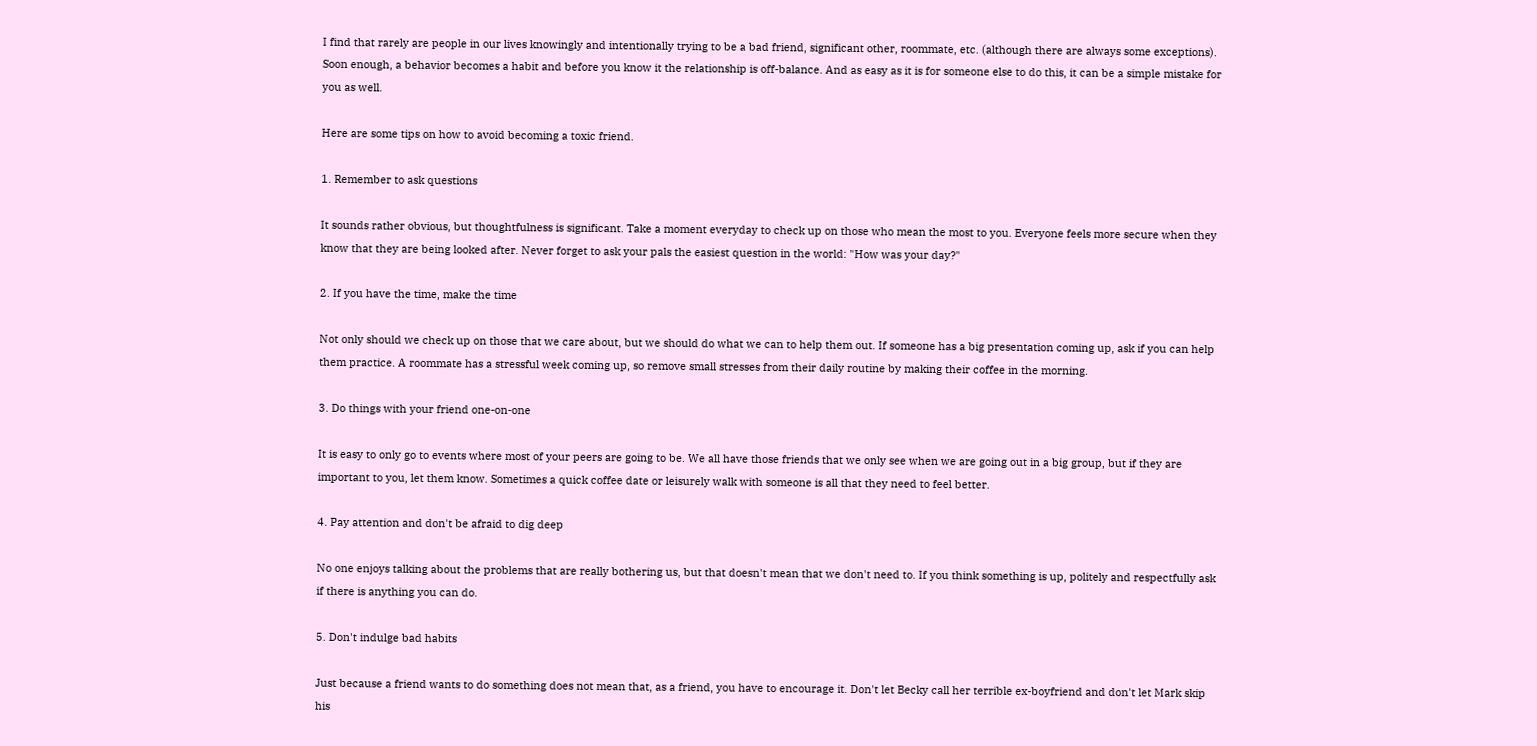I find that rarely are people in our lives knowingly and intentionally trying to be a bad friend, significant other, roommate, etc. (although there are always some exceptions). Soon enough, a behavior becomes a habit and before you know it the relationship is off-balance. And as easy as it is for someone else to do this, it can be a simple mistake for you as well.

Here are some tips on how to avoid becoming a toxic friend.

1. Remember to ask questions

It sounds rather obvious, but thoughtfulness is significant. Take a moment everyday to check up on those who mean the most to you. Everyone feels more secure when they know that they are being looked after. Never forget to ask your pals the easiest question in the world: "How was your day?"

2. If you have the time, make the time

Not only should we check up on those that we care about, but we should do what we can to help them out. If someone has a big presentation coming up, ask if you can help them practice. A roommate has a stressful week coming up, so remove small stresses from their daily routine by making their coffee in the morning.

3. Do things with your friend one-on-one

It is easy to only go to events where most of your peers are going to be. We all have those friends that we only see when we are going out in a big group, but if they are important to you, let them know. Sometimes a quick coffee date or leisurely walk with someone is all that they need to feel better.

4. Pay attention and don't be afraid to dig deep

No one enjoys talking about the problems that are really bothering us, but that doesn't mean that we don't need to. If you think something is up, politely and respectfully ask if there is anything you can do.

5. Don't indulge bad habits

Just because a friend wants to do something does not mean that, as a friend, you have to encourage it. Don't let Becky call her terrible ex-boyfriend and don't let Mark skip his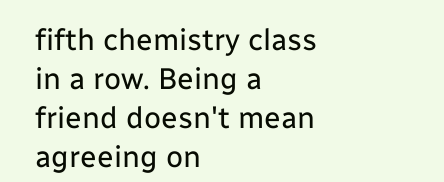fifth chemistry class in a row. Being a friend doesn't mean agreeing on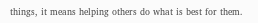things, it means helping others do what is best for them.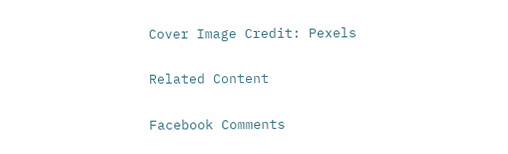Cover Image Credit: Pexels

Related Content

Facebook Comments